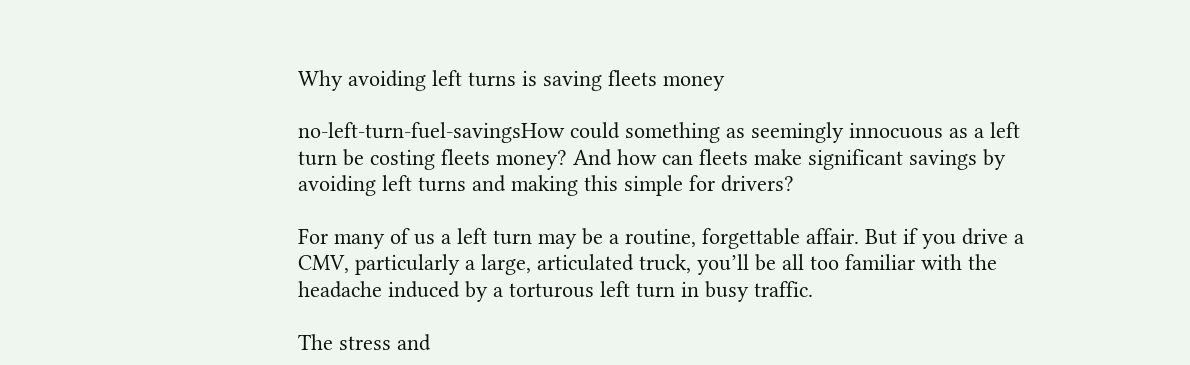Why avoiding left turns is saving fleets money

no-left-turn-fuel-savingsHow could something as seemingly innocuous as a left turn be costing fleets money? And how can fleets make significant savings by avoiding left turns and making this simple for drivers?

For many of us a left turn may be a routine, forgettable affair. But if you drive a CMV, particularly a large, articulated truck, you’ll be all too familiar with the headache induced by a torturous left turn in busy traffic.

The stress and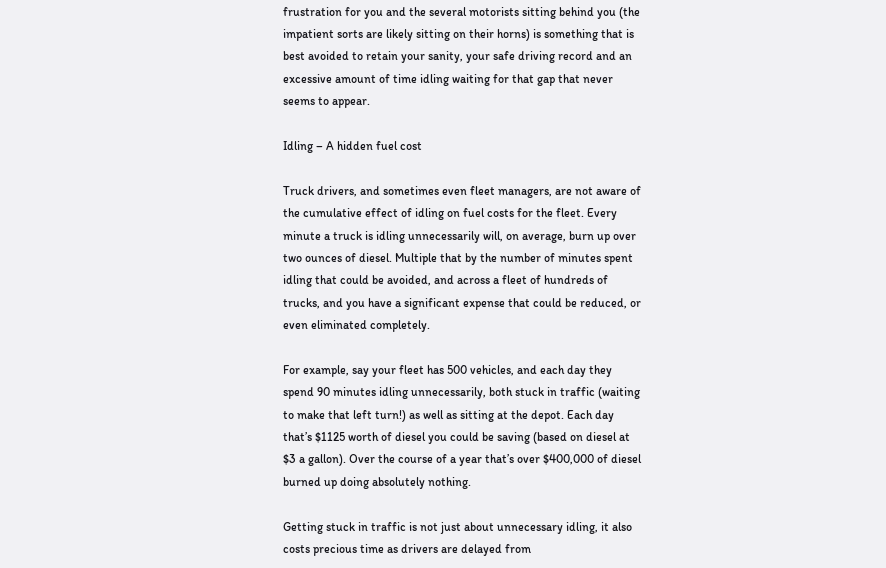frustration for you and the several motorists sitting behind you (the impatient sorts are likely sitting on their horns) is something that is best avoided to retain your sanity, your safe driving record and an excessive amount of time idling waiting for that gap that never seems to appear.

Idling – A hidden fuel cost

Truck drivers, and sometimes even fleet managers, are not aware of the cumulative effect of idling on fuel costs for the fleet. Every minute a truck is idling unnecessarily will, on average, burn up over two ounces of diesel. Multiple that by the number of minutes spent idling that could be avoided, and across a fleet of hundreds of trucks, and you have a significant expense that could be reduced, or even eliminated completely.

For example, say your fleet has 500 vehicles, and each day they spend 90 minutes idling unnecessarily, both stuck in traffic (waiting to make that left turn!) as well as sitting at the depot. Each day that’s $1125 worth of diesel you could be saving (based on diesel at $3 a gallon). Over the course of a year that’s over $400,000 of diesel burned up doing absolutely nothing.

Getting stuck in traffic is not just about unnecessary idling, it also costs precious time as drivers are delayed from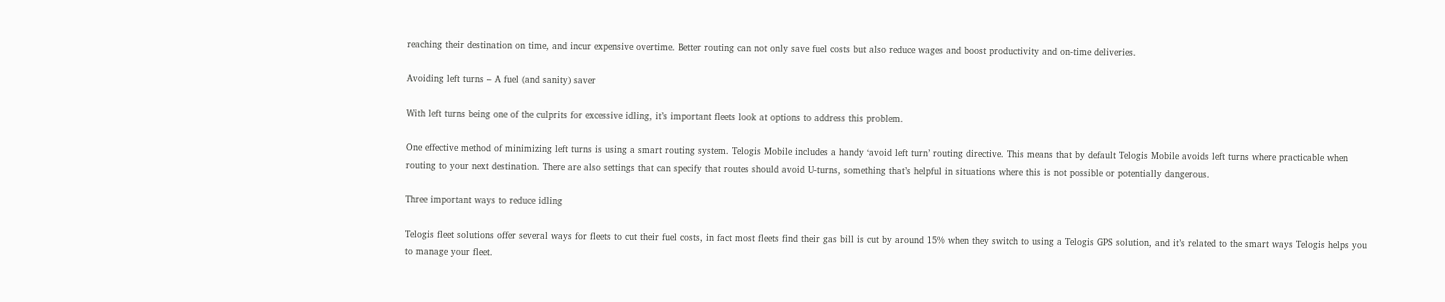reaching their destination on time, and incur expensive overtime. Better routing can not only save fuel costs but also reduce wages and boost productivity and on-time deliveries.

Avoiding left turns – A fuel (and sanity) saver

With left turns being one of the culprits for excessive idling, it’s important fleets look at options to address this problem.

One effective method of minimizing left turns is using a smart routing system. Telogis Mobile includes a handy ‘avoid left turn’ routing directive. This means that by default Telogis Mobile avoids left turns where practicable when routing to your next destination. There are also settings that can specify that routes should avoid U-turns, something that’s helpful in situations where this is not possible or potentially dangerous.

Three important ways to reduce idling

Telogis fleet solutions offer several ways for fleets to cut their fuel costs, in fact most fleets find their gas bill is cut by around 15% when they switch to using a Telogis GPS solution, and it’s related to the smart ways Telogis helps you to manage your fleet.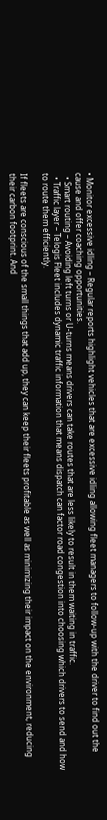• Monitor excessive idling – Regular reports highlight vehicles that are excessive idling allowing fleet managers to follow-up with the driver to find out the cause and offer coaching opportunities.
  • Smart routing – Avoiding left turns or U-turns means drivers can take routes that are less likely to result in them waiting in traffic.
  • Traffic layer – Telogis Fleet includes dynamic traffic information that means dispatch can factor road congestion into choosing which drivers to send and how to route them efficiently.

If fleets are conscious of the small things that add up, they can keep their fleets profitable as well as minimizing their impact on the environment, reducing their carbon footprint. And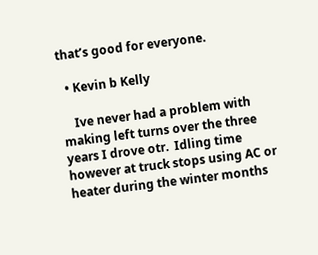that’s good for everyone.

  • Kevin b Kelly

    Ive never had a problem with making left turns over the three years I drove otr.  Idling time however at truck stops using AC or heater during the winter months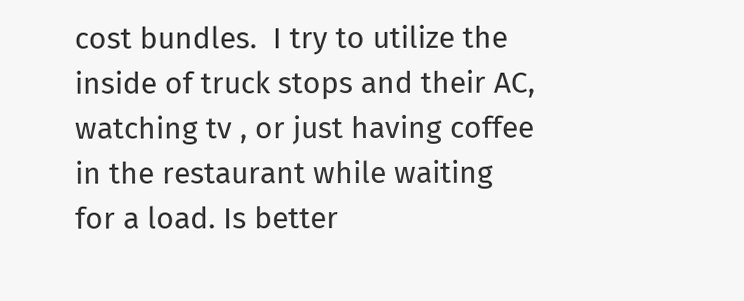cost bundles.  I try to utilize the inside of truck stops and their AC, watching tv , or just having coffee in the restaurant while waiting for a load. Is better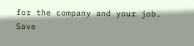for the company and your job.  Save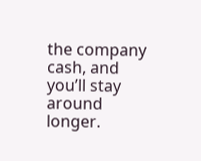the company cash, and you’ll stay around longer.